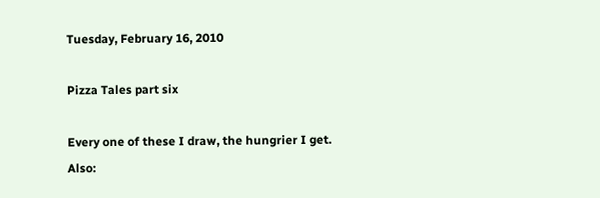Tuesday, February 16, 2010

Pizza Tales part six

Every one of these I draw, the hungrier I get.
Also: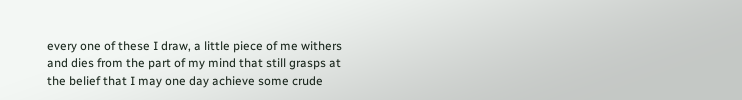every one of these I draw, a little piece of me withers and dies from the part of my mind that still grasps at the belief that I may one day achieve some crude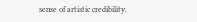sense of artistic credibility.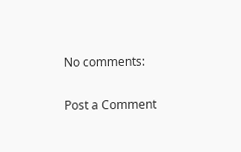No comments:

Post a Comment